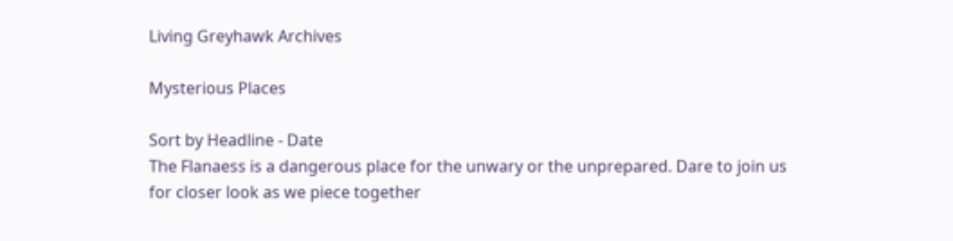Living Greyhawk Archives

Mysterious Places

Sort by Headline - Date
The Flanaess is a dangerous place for the unwary or the unprepared. Dare to join us for closer look as we piece together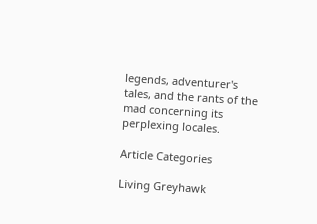legends, adventurer's tales, and the rants of the mad concerning its perplexing locales.

Article Categories

Living Greyhawk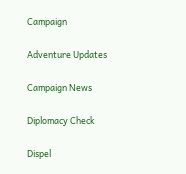Campaign

Adventure Updates

Campaign News

Diplomacy Check

Dispel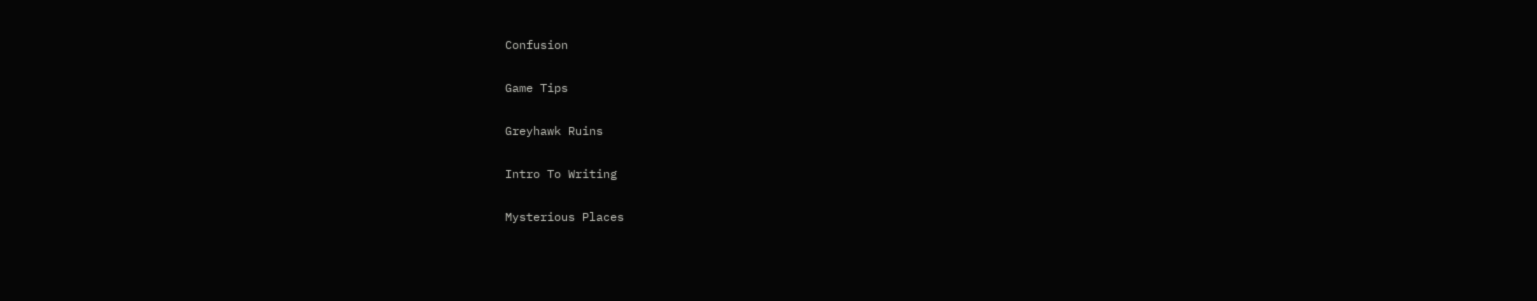Confusion

Game Tips

Greyhawk Ruins

Intro To Writing

Mysterious Places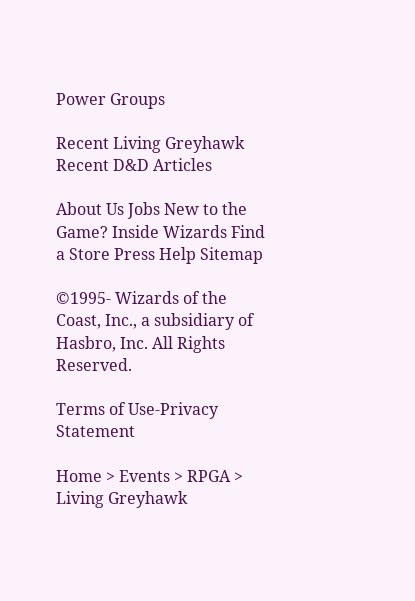Power Groups

Recent Living Greyhawk
Recent D&D Articles

About Us Jobs New to the Game? Inside Wizards Find a Store Press Help Sitemap

©1995- Wizards of the Coast, Inc., a subsidiary of Hasbro, Inc. All Rights Reserved.

Terms of Use-Privacy Statement

Home > Events > RPGA > Living Greyhawk